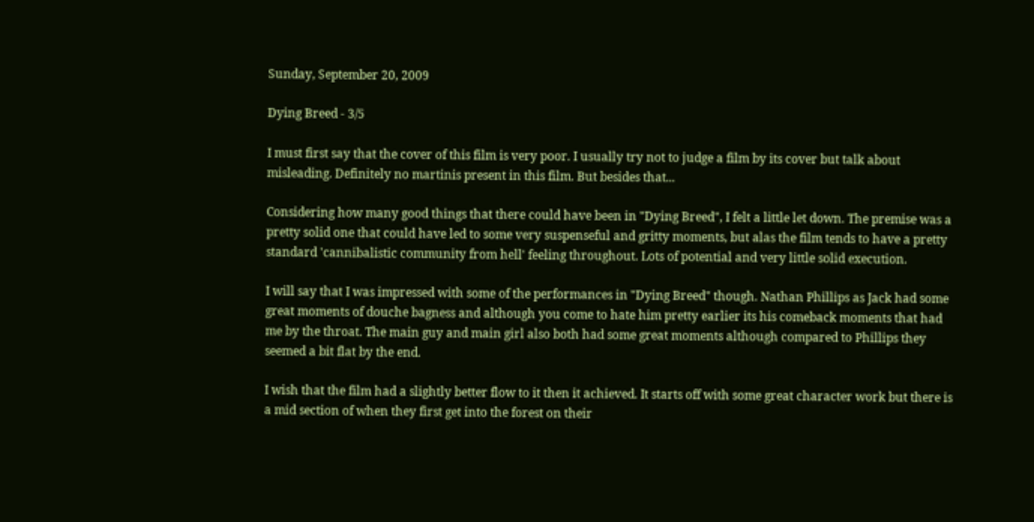Sunday, September 20, 2009

Dying Breed - 3/5

I must first say that the cover of this film is very poor. I usually try not to judge a film by its cover but talk about misleading. Definitely no martinis present in this film. But besides that...

Considering how many good things that there could have been in "Dying Breed", I felt a little let down. The premise was a pretty solid one that could have led to some very suspenseful and gritty moments, but alas the film tends to have a pretty standard 'cannibalistic community from hell' feeling throughout. Lots of potential and very little solid execution.

I will say that I was impressed with some of the performances in "Dying Breed" though. Nathan Phillips as Jack had some great moments of douche bagness and although you come to hate him pretty earlier its his comeback moments that had me by the throat. The main guy and main girl also both had some great moments although compared to Phillips they seemed a bit flat by the end.

I wish that the film had a slightly better flow to it then it achieved. It starts off with some great character work but there is a mid section of when they first get into the forest on their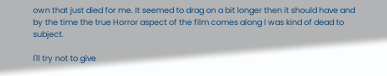own that just died for me. It seemed to drag on a bit longer then it should have and by the time the true Horror aspect of the film comes along I was kind of dead to subject.

I'll try not to give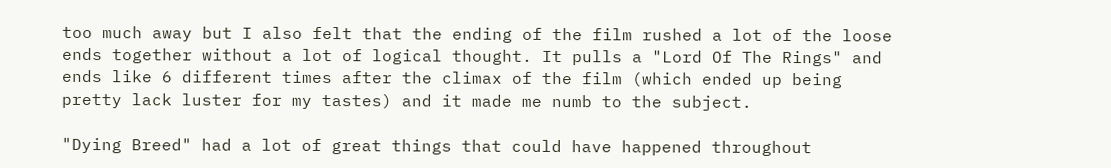too much away but I also felt that the ending of the film rushed a lot of the loose ends together without a lot of logical thought. It pulls a "Lord Of The Rings" and ends like 6 different times after the climax of the film (which ended up being pretty lack luster for my tastes) and it made me numb to the subject.

"Dying Breed" had a lot of great things that could have happened throughout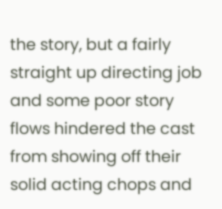the story, but a fairly straight up directing job and some poor story flows hindered the cast from showing off their solid acting chops and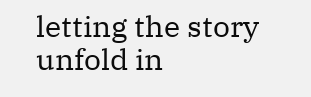letting the story unfold in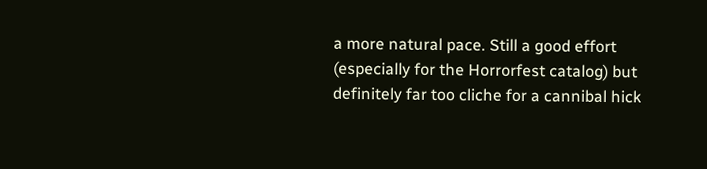a more natural pace. Still a good effort (especially for the Horrorfest catalog) but definitely far too cliche for a cannibal hick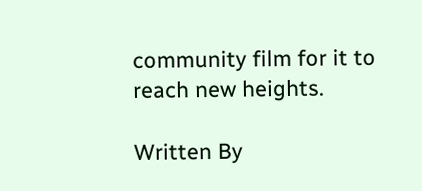community film for it to reach new heights.

Written By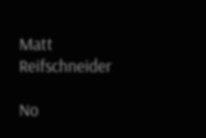Matt Reifschneider

No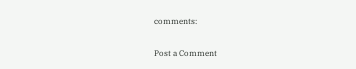comments:

Post a Comment